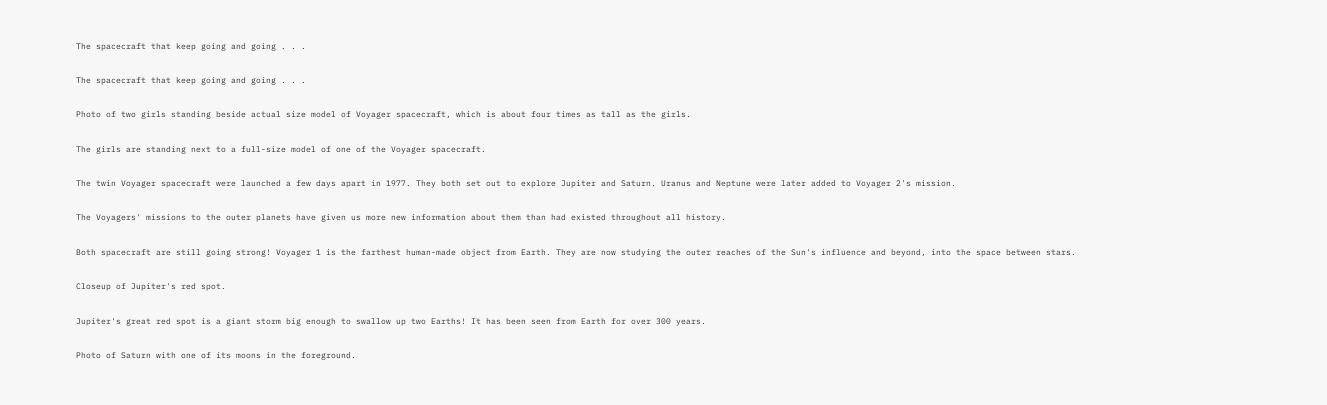The spacecraft that keep going and going . . .

The spacecraft that keep going and going . . .

Photo of two girls standing beside actual size model of Voyager spacecraft, which is about four times as tall as the girls.

The girls are standing next to a full-size model of one of the Voyager spacecraft.

The twin Voyager spacecraft were launched a few days apart in 1977. They both set out to explore Jupiter and Saturn. Uranus and Neptune were later added to Voyager 2's mission.

The Voyagers' missions to the outer planets have given us more new information about them than had existed throughout all history.

Both spacecraft are still going strong! Voyager 1 is the farthest human-made object from Earth. They are now studying the outer reaches of the Sun's influence and beyond, into the space between stars.

Closeup of Jupiter's red spot.

Jupiter's great red spot is a giant storm big enough to swallow up two Earths! It has been seen from Earth for over 300 years.

Photo of Saturn with one of its moons in the foreground.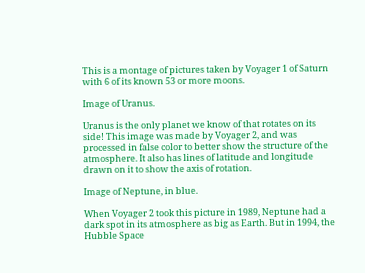This is a montage of pictures taken by Voyager 1 of Saturn with 6 of its known 53 or more moons.

Image of Uranus.

Uranus is the only planet we know of that rotates on its side! This image was made by Voyager 2, and was processed in false color to better show the structure of the atmosphere. It also has lines of latitude and longitude drawn on it to show the axis of rotation.

Image of Neptune, in blue.

When Voyager 2 took this picture in 1989, Neptune had a dark spot in its atmosphere as big as Earth. But in 1994, the Hubble Space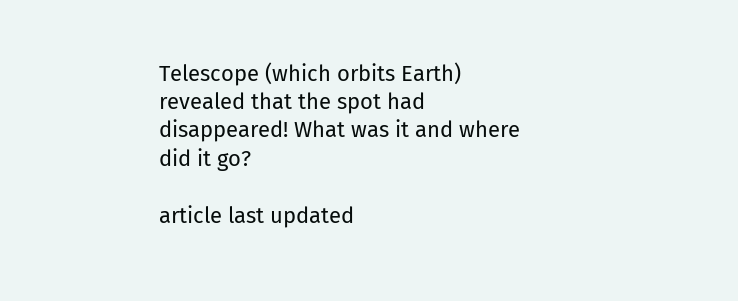Telescope (which orbits Earth) revealed that the spot had disappeared! What was it and where did it go?

article last updated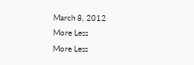March 8, 2012
More Less
More Less